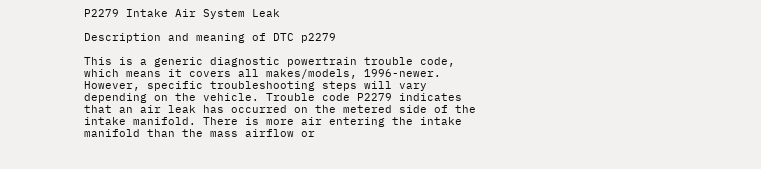P2279 Intake Air System Leak

Description and meaning of DTC p2279

This is a generic diagnostic powertrain trouble code, which means it covers all makes/models, 1996-newer. However, specific troubleshooting steps will vary depending on the vehicle. Trouble code P2279 indicates that an air leak has occurred on the metered side of the intake manifold. There is more air entering the intake manifold than the mass airflow or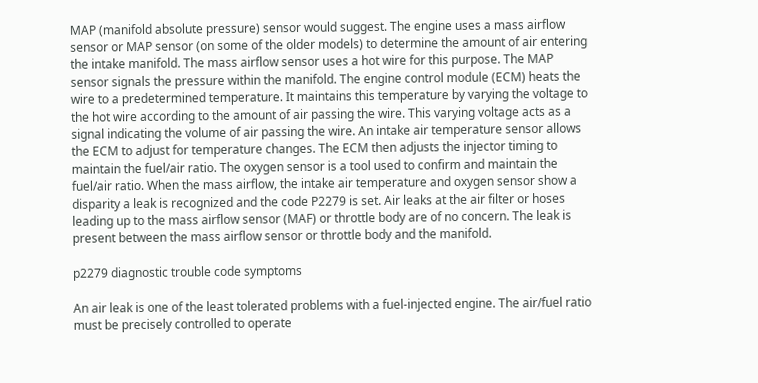MAP (manifold absolute pressure) sensor would suggest. The engine uses a mass airflow sensor or MAP sensor (on some of the older models) to determine the amount of air entering the intake manifold. The mass airflow sensor uses a hot wire for this purpose. The MAP sensor signals the pressure within the manifold. The engine control module (ECM) heats the wire to a predetermined temperature. It maintains this temperature by varying the voltage to the hot wire according to the amount of air passing the wire. This varying voltage acts as a signal indicating the volume of air passing the wire. An intake air temperature sensor allows the ECM to adjust for temperature changes. The ECM then adjusts the injector timing to maintain the fuel/air ratio. The oxygen sensor is a tool used to confirm and maintain the fuel/air ratio. When the mass airflow, the intake air temperature and oxygen sensor show a disparity a leak is recognized and the code P2279 is set. Air leaks at the air filter or hoses leading up to the mass airflow sensor (MAF) or throttle body are of no concern. The leak is present between the mass airflow sensor or throttle body and the manifold.

p2279 diagnostic trouble code symptoms

An air leak is one of the least tolerated problems with a fuel-injected engine. The air/fuel ratio must be precisely controlled to operate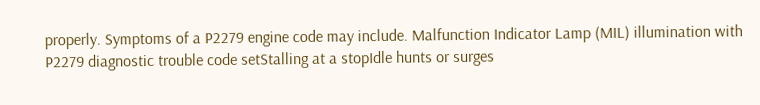properly. Symptoms of a P2279 engine code may include. Malfunction Indicator Lamp (MIL) illumination with P2279 diagnostic trouble code setStalling at a stopIdle hunts or surges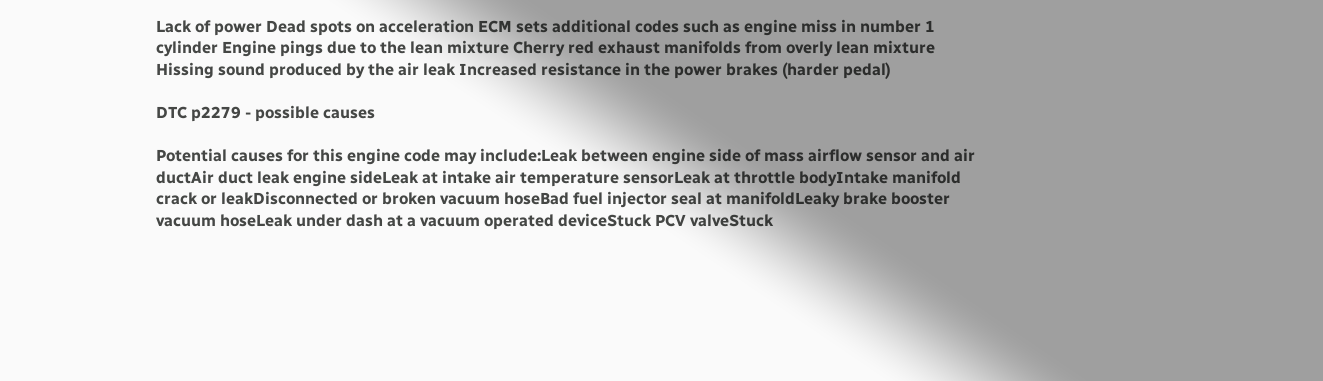Lack of power Dead spots on acceleration ECM sets additional codes such as engine miss in number 1 cylinder Engine pings due to the lean mixture Cherry red exhaust manifolds from overly lean mixture Hissing sound produced by the air leak Increased resistance in the power brakes (harder pedal)

DTC p2279 - possible causes

Potential causes for this engine code may include:Leak between engine side of mass airflow sensor and air ductAir duct leak engine sideLeak at intake air temperature sensorLeak at throttle bodyIntake manifold crack or leakDisconnected or broken vacuum hoseBad fuel injector seal at manifoldLeaky brake booster vacuum hoseLeak under dash at a vacuum operated deviceStuck PCV valveStuck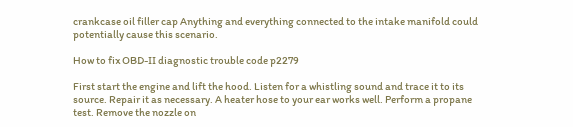crankcase oil filler cap Anything and everything connected to the intake manifold could potentially cause this scenario.

How to fix OBD-II diagnostic trouble code p2279

First start the engine and lift the hood. Listen for a whistling sound and trace it to its source. Repair it as necessary. A heater hose to your ear works well. Perform a propane test. Remove the nozzle on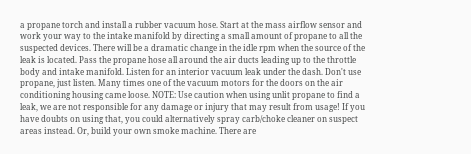a propane torch and install a rubber vacuum hose. Start at the mass airflow sensor and work your way to the intake manifold by directing a small amount of propane to all the suspected devices. There will be a dramatic change in the idle rpm when the source of the leak is located. Pass the propane hose all around the air ducts leading up to the throttle body and intake manifold. Listen for an interior vacuum leak under the dash. Don't use propane, just listen. Many times one of the vacuum motors for the doors on the air conditioning housing came loose. NOTE: Use caution when using unlit propane to find a leak, we are not responsible for any damage or injury that may result from usage! If you have doubts on using that, you could alternatively spray carb/choke cleaner on suspect areas instead. Or, build your own smoke machine. There are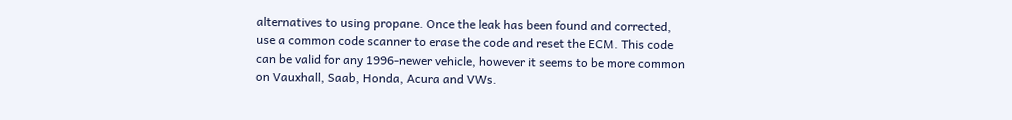alternatives to using propane. Once the leak has been found and corrected, use a common code scanner to erase the code and reset the ECM. This code can be valid for any 1996-newer vehicle, however it seems to be more common on Vauxhall, Saab, Honda, Acura and VWs.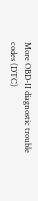More OBD-II diagnostic trouble codes (DTC)